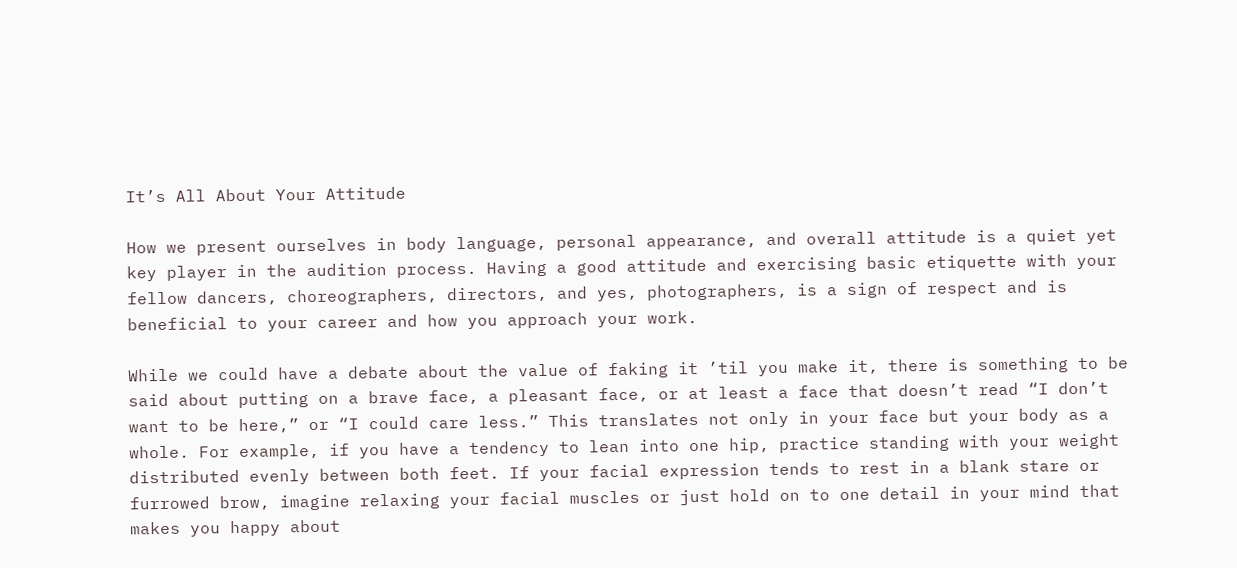It’s All About Your Attitude

How we present ourselves in body language, personal appearance, and overall attitude is a quiet yet key player in the audition process. Having a good attitude and exercising basic etiquette with your fellow dancers, choreographers, directors, and yes, photographers, is a sign of respect and is beneficial to your career and how you approach your work.

While we could have a debate about the value of faking it ’til you make it, there is something to be said about putting on a brave face, a pleasant face, or at least a face that doesn’t read “I don’t want to be here,” or “I could care less.” This translates not only in your face but your body as a whole. For example, if you have a tendency to lean into one hip, practice standing with your weight distributed evenly between both feet. If your facial expression tends to rest in a blank stare or furrowed brow, imagine relaxing your facial muscles or just hold on to one detail in your mind that makes you happy about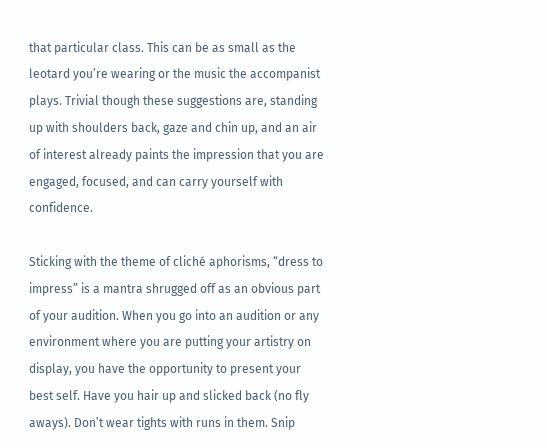that particular class. This can be as small as the leotard you’re wearing or the music the accompanist plays. Trivial though these suggestions are, standing up with shoulders back, gaze and chin up, and an air of interest already paints the impression that you are engaged, focused, and can carry yourself with confidence.

Sticking with the theme of cliché aphorisms, “dress to impress” is a mantra shrugged off as an obvious part of your audition. When you go into an audition or any environment where you are putting your artistry on display, you have the opportunity to present your best self. Have you hair up and slicked back (no fly aways). Don’t wear tights with runs in them. Snip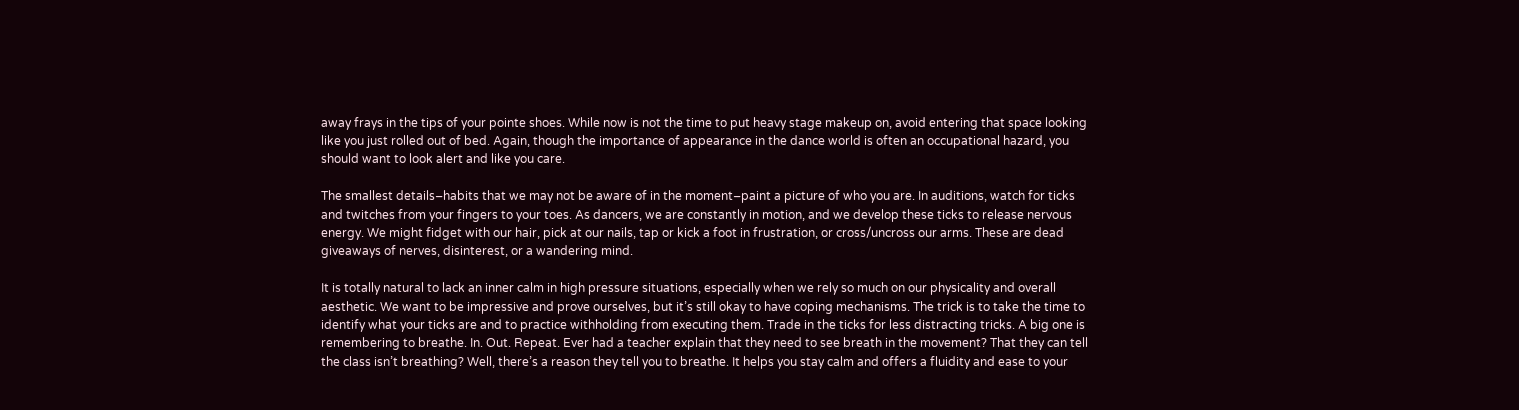away frays in the tips of your pointe shoes. While now is not the time to put heavy stage makeup on, avoid entering that space looking like you just rolled out of bed. Again, though the importance of appearance in the dance world is often an occupational hazard, you should want to look alert and like you care.

The smallest details–habits that we may not be aware of in the moment–paint a picture of who you are. In auditions, watch for ticks and twitches from your fingers to your toes. As dancers, we are constantly in motion, and we develop these ticks to release nervous energy. We might fidget with our hair, pick at our nails, tap or kick a foot in frustration, or cross/uncross our arms. These are dead giveaways of nerves, disinterest, or a wandering mind.

It is totally natural to lack an inner calm in high pressure situations, especially when we rely so much on our physicality and overall aesthetic. We want to be impressive and prove ourselves, but it’s still okay to have coping mechanisms. The trick is to take the time to identify what your ticks are and to practice withholding from executing them. Trade in the ticks for less distracting tricks. A big one is remembering to breathe. In. Out. Repeat. Ever had a teacher explain that they need to see breath in the movement? That they can tell the class isn’t breathing? Well, there’s a reason they tell you to breathe. It helps you stay calm and offers a fluidity and ease to your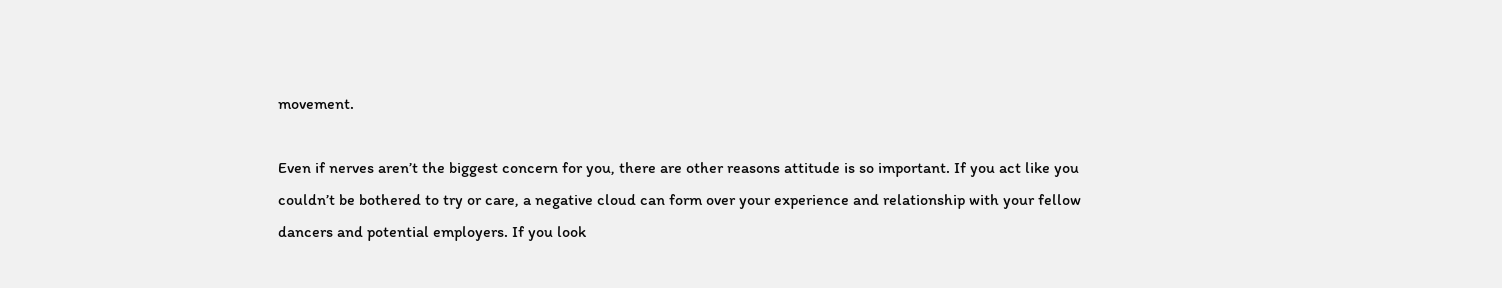movement.

Even if nerves aren’t the biggest concern for you, there are other reasons attitude is so important. If you act like you couldn’t be bothered to try or care, a negative cloud can form over your experience and relationship with your fellow dancers and potential employers. If you look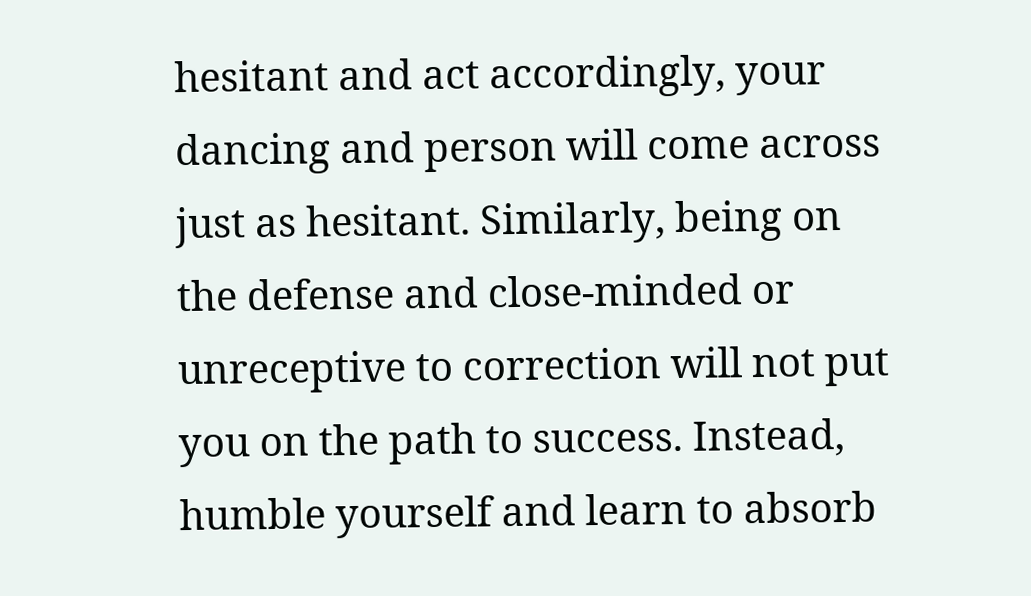hesitant and act accordingly, your dancing and person will come across just as hesitant. Similarly, being on the defense and close-minded or unreceptive to correction will not put you on the path to success. Instead, humble yourself and learn to absorb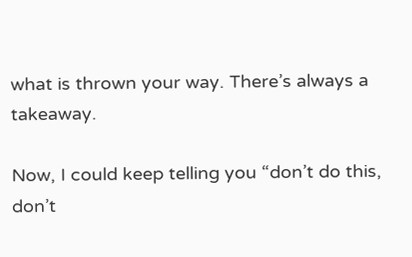what is thrown your way. There’s always a takeaway.

Now, I could keep telling you “don’t do this, don’t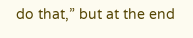do that,” but at the end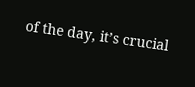of the day, it’s crucial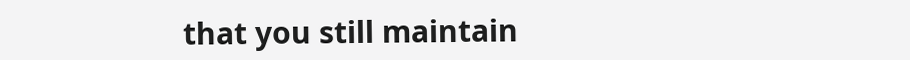that you still maintain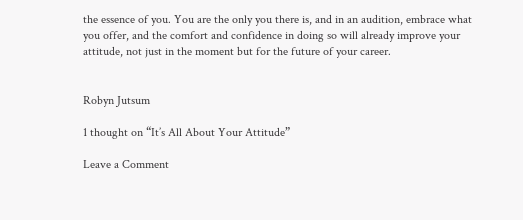the essence of you. You are the only you there is, and in an audition, embrace what you offer, and the comfort and confidence in doing so will already improve your attitude, not just in the moment but for the future of your career.


Robyn Jutsum

1 thought on “It’s All About Your Attitude”

Leave a Comment